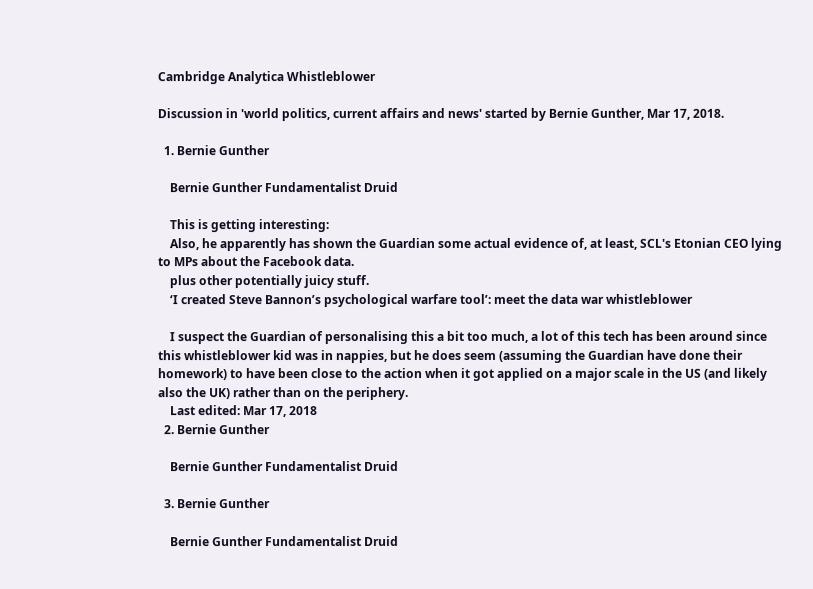Cambridge Analytica Whistleblower

Discussion in 'world politics, current affairs and news' started by Bernie Gunther, Mar 17, 2018.

  1. Bernie Gunther

    Bernie Gunther Fundamentalist Druid

    This is getting interesting:
    Also, he apparently has shown the Guardian some actual evidence of, at least, SCL's Etonian CEO lying to MPs about the Facebook data.
    plus other potentially juicy stuff.
    ‘I created Steve Bannon’s psychological warfare tool’: meet the data war whistleblower

    I suspect the Guardian of personalising this a bit too much, a lot of this tech has been around since this whistleblower kid was in nappies, but he does seem (assuming the Guardian have done their homework) to have been close to the action when it got applied on a major scale in the US (and likely also the UK) rather than on the periphery.
    Last edited: Mar 17, 2018
  2. Bernie Gunther

    Bernie Gunther Fundamentalist Druid

  3. Bernie Gunther

    Bernie Gunther Fundamentalist Druid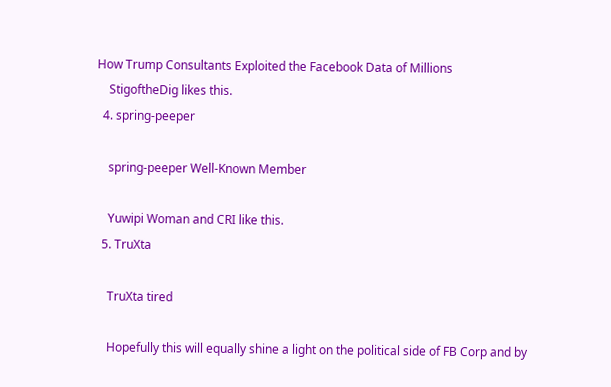How Trump Consultants Exploited the Facebook Data of Millions
    StigoftheDig likes this.
  4. spring-peeper

    spring-peeper Well-Known Member

    Yuwipi Woman and CRI like this.
  5. TruXta

    TruXta tired

    Hopefully this will equally shine a light on the political side of FB Corp and by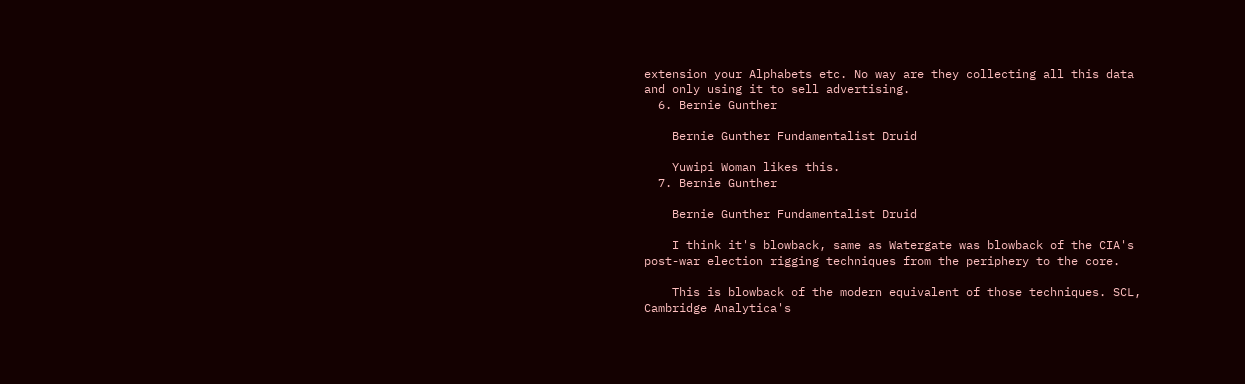extension your Alphabets etc. No way are they collecting all this data and only using it to sell advertising.
  6. Bernie Gunther

    Bernie Gunther Fundamentalist Druid

    Yuwipi Woman likes this.
  7. Bernie Gunther

    Bernie Gunther Fundamentalist Druid

    I think it's blowback, same as Watergate was blowback of the CIA's post-war election rigging techniques from the periphery to the core.

    This is blowback of the modern equivalent of those techniques. SCL, Cambridge Analytica's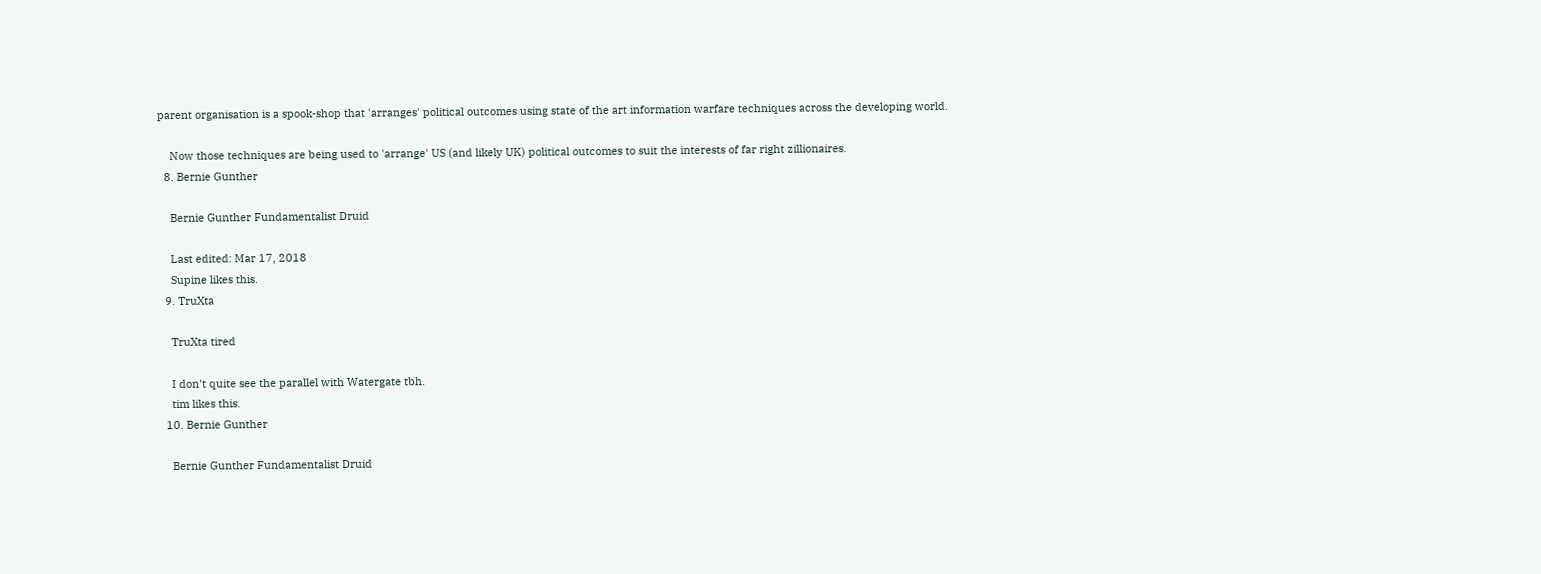parent organisation is a spook-shop that 'arranges' political outcomes using state of the art information warfare techniques across the developing world.

    Now those techniques are being used to 'arrange' US (and likely UK) political outcomes to suit the interests of far right zillionaires.
  8. Bernie Gunther

    Bernie Gunther Fundamentalist Druid

    Last edited: Mar 17, 2018
    Supine likes this.
  9. TruXta

    TruXta tired

    I don't quite see the parallel with Watergate tbh.
    tim likes this.
  10. Bernie Gunther

    Bernie Gunther Fundamentalist Druid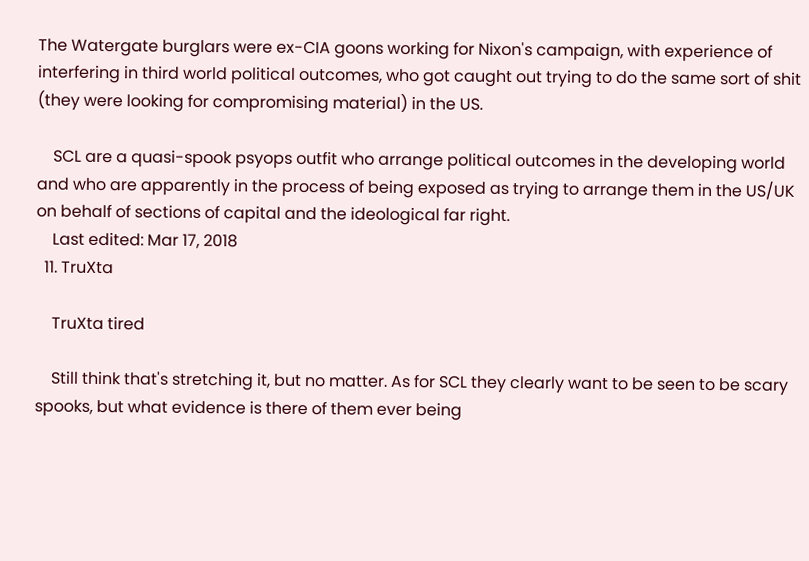The Watergate burglars were ex-CIA goons working for Nixon's campaign, with experience of interfering in third world political outcomes, who got caught out trying to do the same sort of shit (they were looking for compromising material) in the US.

    SCL are a quasi-spook psyops outfit who arrange political outcomes in the developing world and who are apparently in the process of being exposed as trying to arrange them in the US/UK on behalf of sections of capital and the ideological far right.
    Last edited: Mar 17, 2018
  11. TruXta

    TruXta tired

    Still think that's stretching it, but no matter. As for SCL they clearly want to be seen to be scary spooks, but what evidence is there of them ever being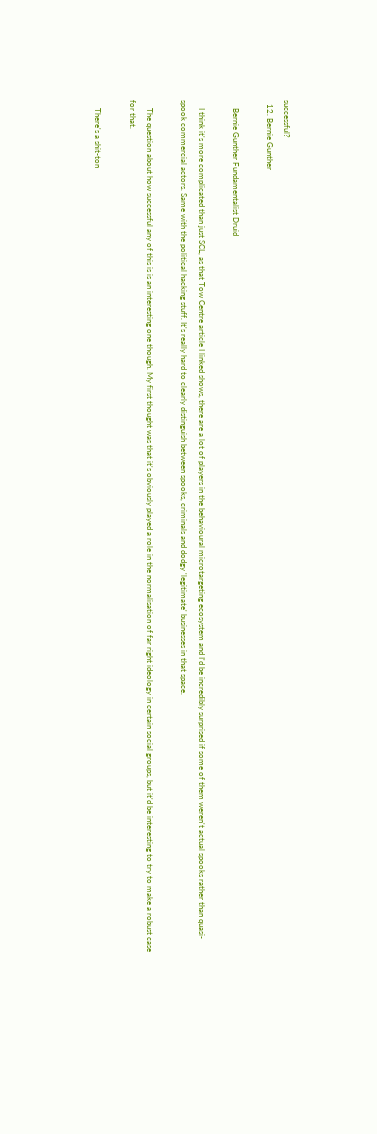successful?
  12. Bernie Gunther

    Bernie Gunther Fundamentalist Druid

    I think it's more complicated than just SCL, as that Tow Centre article I linked shows, there are a lot of players in the behavioural microtargeting ecosystem and I'd be incredibly surprised if some of them weren't actual spooks rather than quasi-spook commercial actors. Same with the political hacking stuff. It's really hard to clearly distinguish between spooks, criminals and dodgy 'legitimate' businesses in that space.

    The question about how successful any of this is is an interesting one though. My first thought was that it's obviously played a role in the normalisation of far right ideology in certain social groups, but it'd be interesting to try to make a robust case for that.

    There's a shit-ton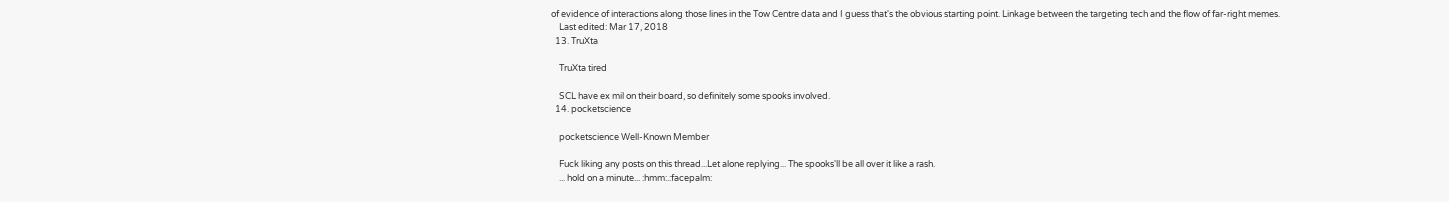of evidence of interactions along those lines in the Tow Centre data and I guess that's the obvious starting point. Linkage between the targeting tech and the flow of far-right memes.
    Last edited: Mar 17, 2018
  13. TruXta

    TruXta tired

    SCL have ex mil on their board, so definitely some spooks involved.
  14. pocketscience

    pocketscience Well-Known Member

    Fuck liking any posts on this thread...Let alone replying... The spooks'll be all over it like a rash.
    ... hold on a minute... :hmm:.:facepalm: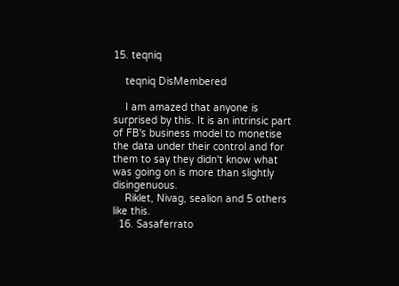15. teqniq

    teqniq DisMembered

    I am amazed that anyone is surprised by this. It is an intrinsic part of FB's business model to monetise the data under their control and for them to say they didn't know what was going on is more than slightly disingenuous.
    Riklet, Nivag, sealion and 5 others like this.
  16. Sasaferrato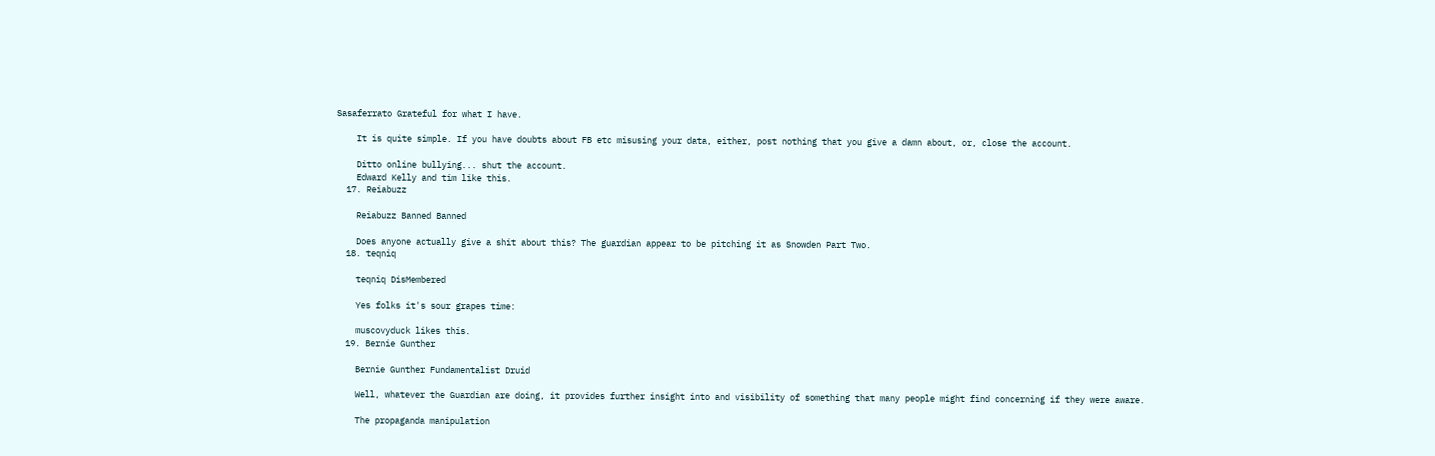Sasaferrato Grateful for what I have.

    It is quite simple. If you have doubts about FB etc misusing your data, either, post nothing that you give a damn about, or, close the account.

    Ditto online bullying... shut the account.
    Edward Kelly and tim like this.
  17. Reiabuzz

    Reiabuzz Banned Banned

    Does anyone actually give a shit about this? The guardian appear to be pitching it as Snowden Part Two.
  18. teqniq

    teqniq DisMembered

    Yes folks it's sour grapes time:

    muscovyduck likes this.
  19. Bernie Gunther

    Bernie Gunther Fundamentalist Druid

    Well, whatever the Guardian are doing, it provides further insight into and visibility of something that many people might find concerning if they were aware.

    The propaganda manipulation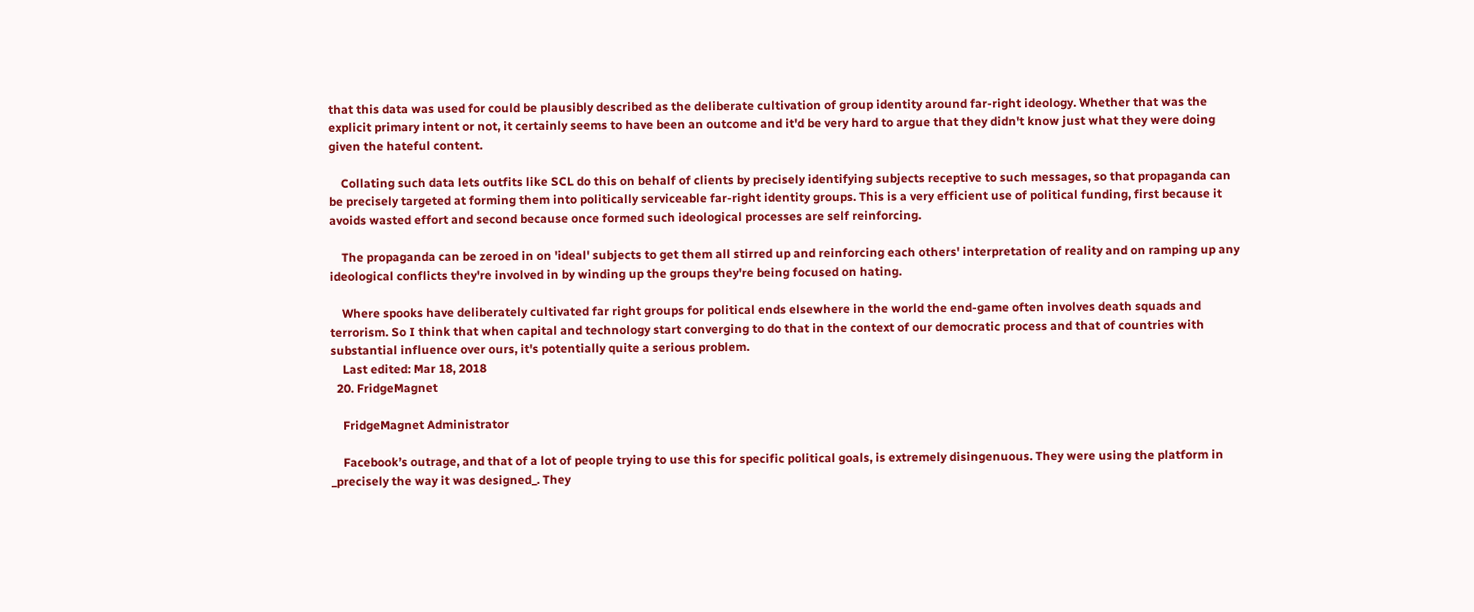that this data was used for could be plausibly described as the deliberate cultivation of group identity around far-right ideology. Whether that was the explicit primary intent or not, it certainly seems to have been an outcome and it'd be very hard to argue that they didn't know just what they were doing given the hateful content.

    Collating such data lets outfits like SCL do this on behalf of clients by precisely identifying subjects receptive to such messages, so that propaganda can be precisely targeted at forming them into politically serviceable far-right identity groups. This is a very efficient use of political funding, first because it avoids wasted effort and second because once formed such ideological processes are self reinforcing.

    The propaganda can be zeroed in on 'ideal' subjects to get them all stirred up and reinforcing each others' interpretation of reality and on ramping up any ideological conflicts they're involved in by winding up the groups they're being focused on hating.

    Where spooks have deliberately cultivated far right groups for political ends elsewhere in the world the end-game often involves death squads and terrorism. So I think that when capital and technology start converging to do that in the context of our democratic process and that of countries with substantial influence over ours, it's potentially quite a serious problem.
    Last edited: Mar 18, 2018
  20. FridgeMagnet

    FridgeMagnet Administrator

    Facebook’s outrage, and that of a lot of people trying to use this for specific political goals, is extremely disingenuous. They were using the platform in _precisely the way it was designed_. They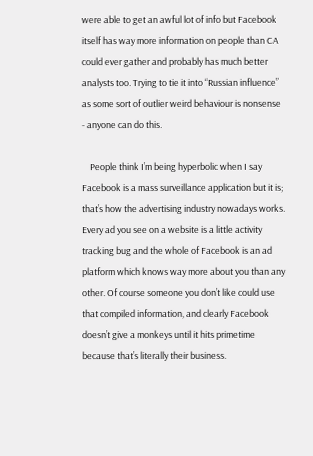were able to get an awful lot of info but Facebook itself has way more information on people than CA could ever gather and probably has much better analysts too. Trying to tie it into “Russian influence” as some sort of outlier weird behaviour is nonsense - anyone can do this.

    People think I’m being hyperbolic when I say Facebook is a mass surveillance application but it is; that’s how the advertising industry nowadays works. Every ad you see on a website is a little activity tracking bug and the whole of Facebook is an ad platform which knows way more about you than any other. Of course someone you don’t like could use that compiled information, and clearly Facebook doesn’t give a monkeys until it hits primetime because that’s literally their business.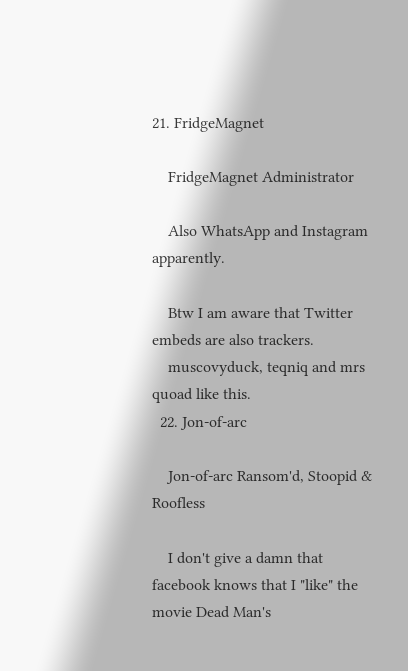21. FridgeMagnet

    FridgeMagnet Administrator

    Also WhatsApp and Instagram apparently.

    Btw I am aware that Twitter embeds are also trackers.
    muscovyduck, teqniq and mrs quoad like this.
  22. Jon-of-arc

    Jon-of-arc Ransom'd, Stoopid & Roofless

    I don't give a damn that facebook knows that I "like" the movie Dead Man's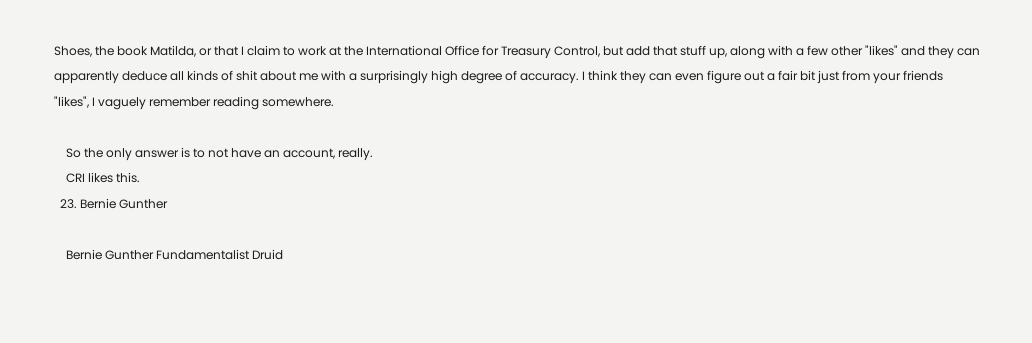Shoes, the book Matilda, or that I claim to work at the International Office for Treasury Control, but add that stuff up, along with a few other "likes" and they can apparently deduce all kinds of shit about me with a surprisingly high degree of accuracy. I think they can even figure out a fair bit just from your friends "likes", I vaguely remember reading somewhere.

    So the only answer is to not have an account, really.
    CRI likes this.
  23. Bernie Gunther

    Bernie Gunther Fundamentalist Druid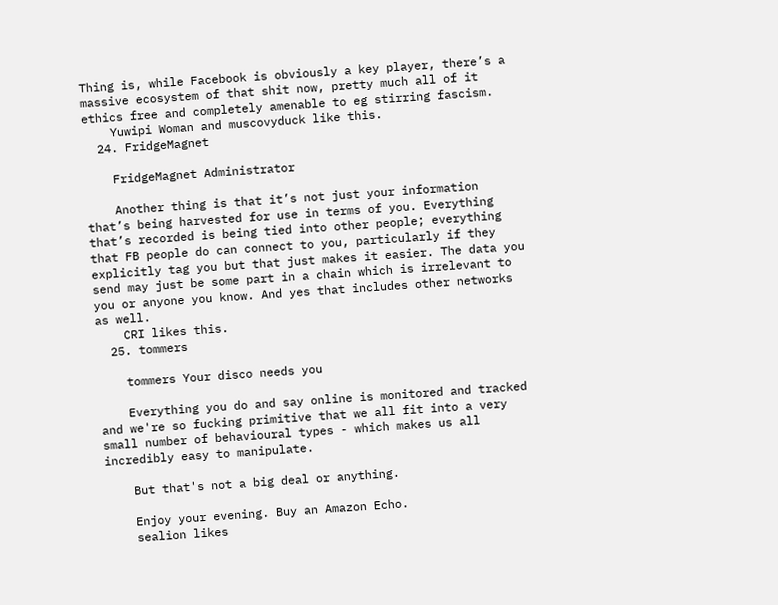Thing is, while Facebook is obviously a key player, there’s a massive ecosystem of that shit now, pretty much all of it ethics free and completely amenable to eg stirring fascism.
    Yuwipi Woman and muscovyduck like this.
  24. FridgeMagnet

    FridgeMagnet Administrator

    Another thing is that it’s not just your information that’s being harvested for use in terms of you. Everything that’s recorded is being tied into other people; everything that FB people do can connect to you, particularly if they explicitly tag you but that just makes it easier. The data you send may just be some part in a chain which is irrelevant to you or anyone you know. And yes that includes other networks as well.
    CRI likes this.
  25. tommers

    tommers Your disco needs you

    Everything you do and say online is monitored and tracked and we're so fucking primitive that we all fit into a very small number of behavioural types - which makes us all incredibly easy to manipulate.

    But that's not a big deal or anything.

    Enjoy your evening. Buy an Amazon Echo.
    sealion likes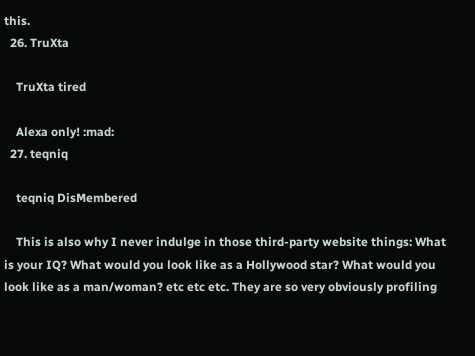this.
  26. TruXta

    TruXta tired

    Alexa only! :mad:
  27. teqniq

    teqniq DisMembered

    This is also why I never indulge in those third-party website things: What is your IQ? What would you look like as a Hollywood star? What would you look like as a man/woman? etc etc etc. They are so very obviously profiling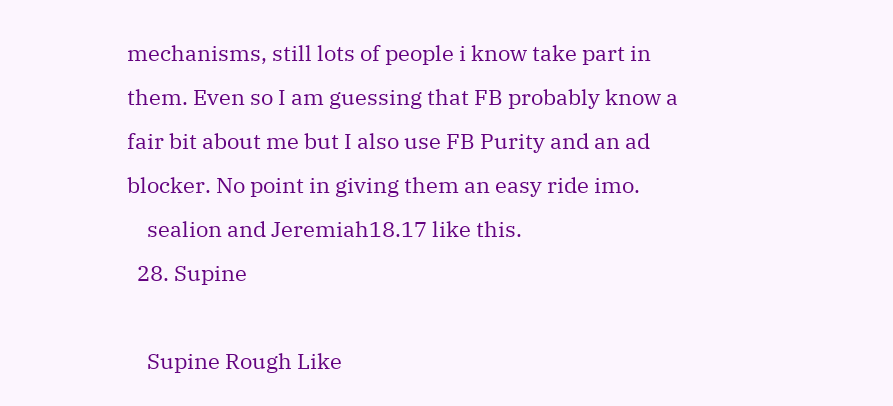mechanisms, still lots of people i know take part in them. Even so I am guessing that FB probably know a fair bit about me but I also use FB Purity and an ad blocker. No point in giving them an easy ride imo.
    sealion and Jeremiah18.17 like this.
  28. Supine

    Supine Rough Like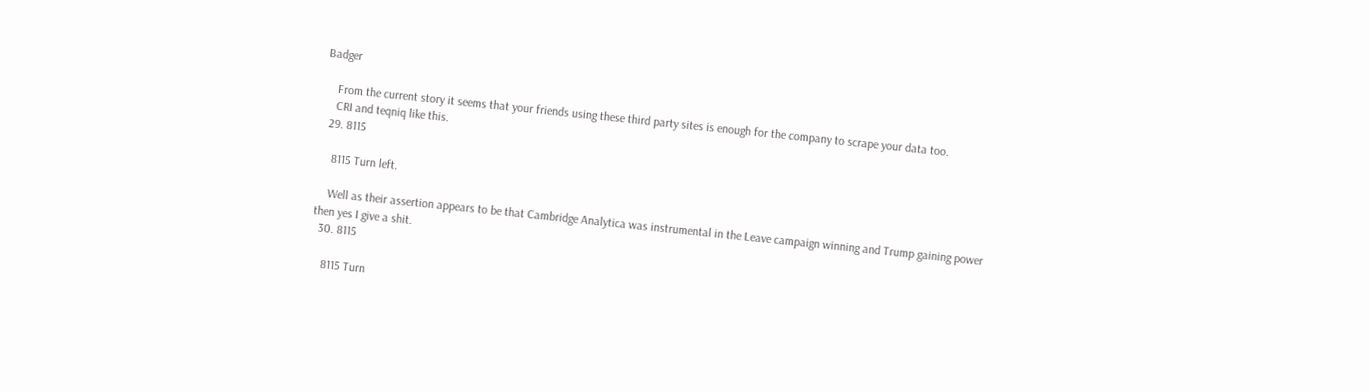Badger

    From the current story it seems that your friends using these third party sites is enough for the company to scrape your data too.
    CRI and teqniq like this.
  29. 8115

    8115 Turn left.

    Well as their assertion appears to be that Cambridge Analytica was instrumental in the Leave campaign winning and Trump gaining power then yes I give a shit.
  30. 8115

    8115 Turn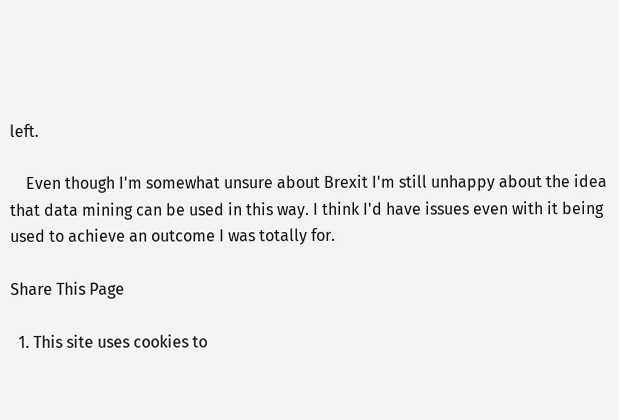left.

    Even though I'm somewhat unsure about Brexit I'm still unhappy about the idea that data mining can be used in this way. I think I'd have issues even with it being used to achieve an outcome I was totally for.

Share This Page

  1. This site uses cookies to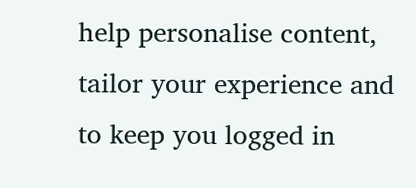help personalise content, tailor your experience and to keep you logged in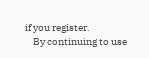if you register.
    By continuing to use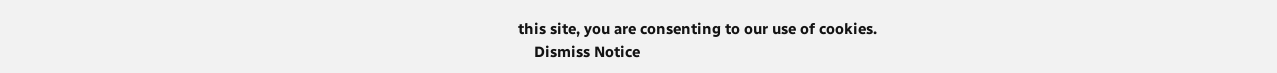this site, you are consenting to our use of cookies.
    Dismiss Notice